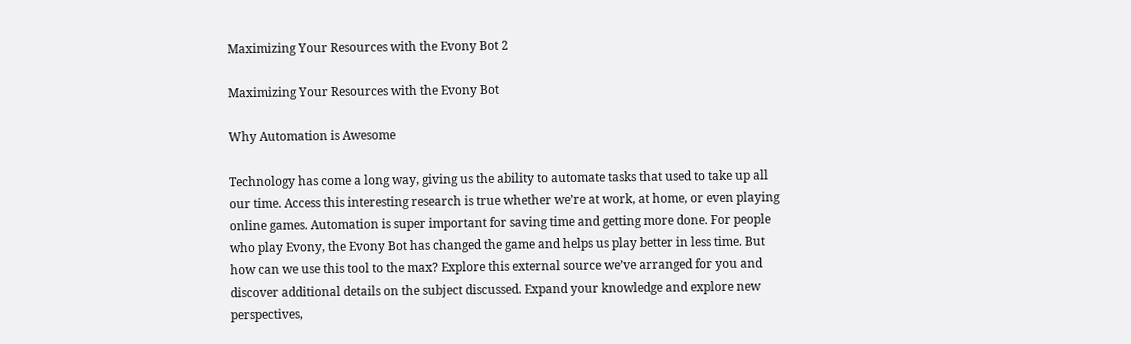Maximizing Your Resources with the Evony Bot 2

Maximizing Your Resources with the Evony Bot

Why Automation is Awesome

Technology has come a long way, giving us the ability to automate tasks that used to take up all our time. Access this interesting research is true whether we’re at work, at home, or even playing online games. Automation is super important for saving time and getting more done. For people who play Evony, the Evony Bot has changed the game and helps us play better in less time. But how can we use this tool to the max? Explore this external source we’ve arranged for you and discover additional details on the subject discussed. Expand your knowledge and explore new perspectives,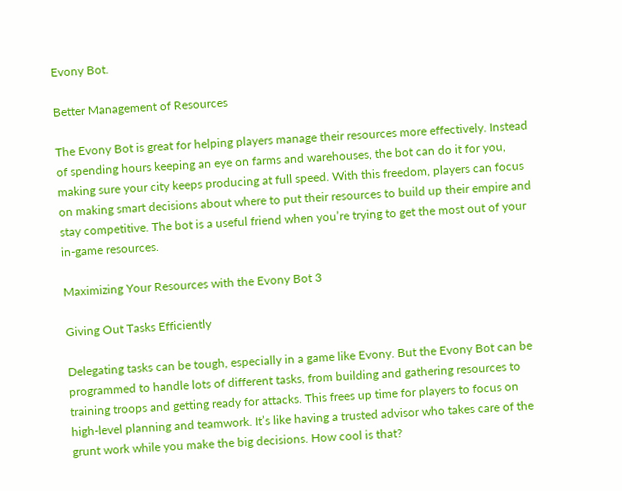Evony Bot.

Better Management of Resources

The Evony Bot is great for helping players manage their resources more effectively. Instead of spending hours keeping an eye on farms and warehouses, the bot can do it for you, making sure your city keeps producing at full speed. With this freedom, players can focus on making smart decisions about where to put their resources to build up their empire and stay competitive. The bot is a useful friend when you’re trying to get the most out of your in-game resources.

Maximizing Your Resources with the Evony Bot 3

Giving Out Tasks Efficiently

Delegating tasks can be tough, especially in a game like Evony. But the Evony Bot can be programmed to handle lots of different tasks, from building and gathering resources to training troops and getting ready for attacks. This frees up time for players to focus on high-level planning and teamwork. It’s like having a trusted advisor who takes care of the grunt work while you make the big decisions. How cool is that?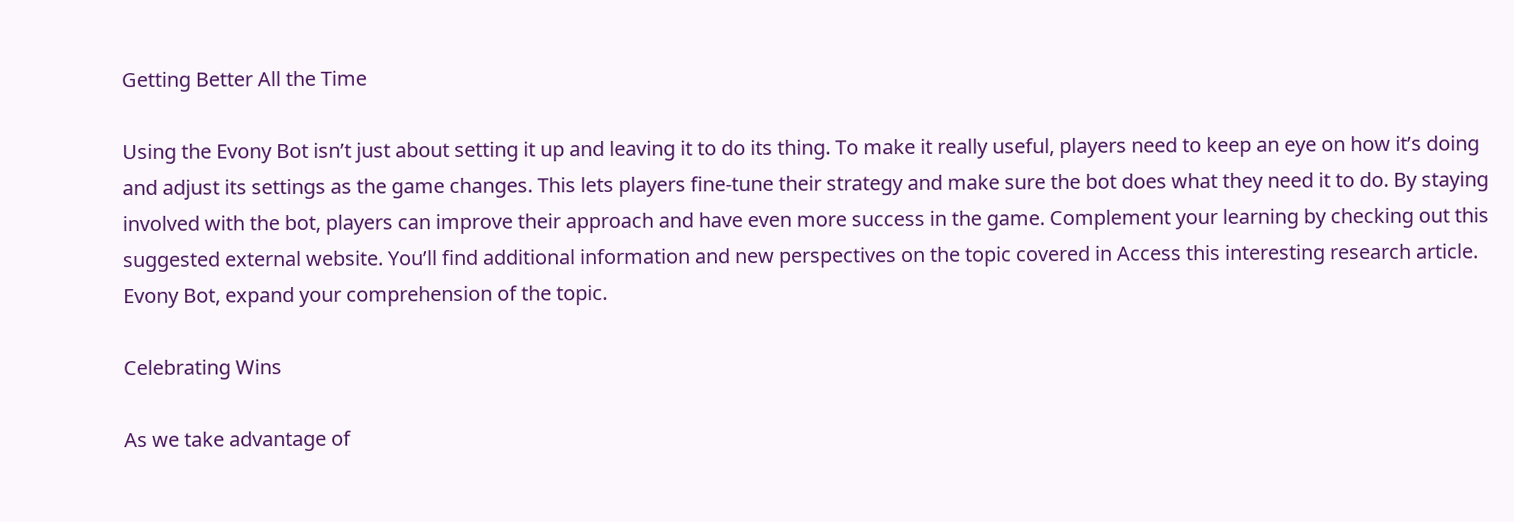Getting Better All the Time

Using the Evony Bot isn’t just about setting it up and leaving it to do its thing. To make it really useful, players need to keep an eye on how it’s doing and adjust its settings as the game changes. This lets players fine-tune their strategy and make sure the bot does what they need it to do. By staying involved with the bot, players can improve their approach and have even more success in the game. Complement your learning by checking out this suggested external website. You’ll find additional information and new perspectives on the topic covered in Access this interesting research article. Evony Bot, expand your comprehension of the topic.

Celebrating Wins

As we take advantage of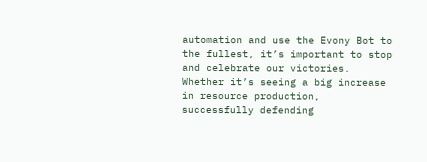automation and use the Evony Bot to the fullest, it’s important to stop and celebrate our victories. Whether it’s seeing a big increase in resource production, successfully defending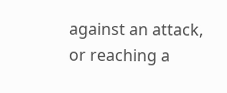against an attack, or reaching a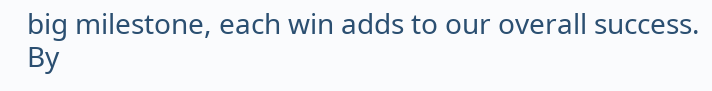big milestone, each win adds to our overall success. By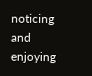noticing and enjoying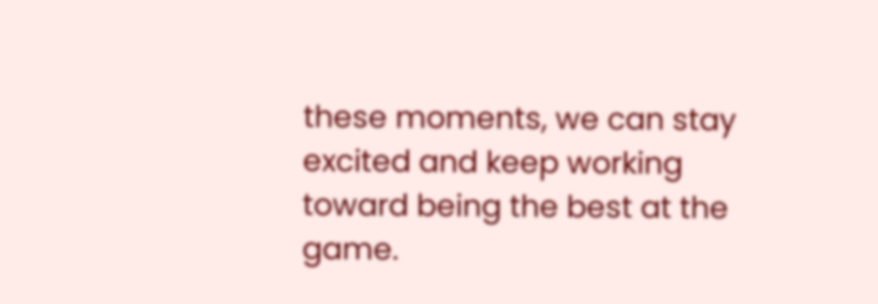these moments, we can stay excited and keep working toward being the best at the game.